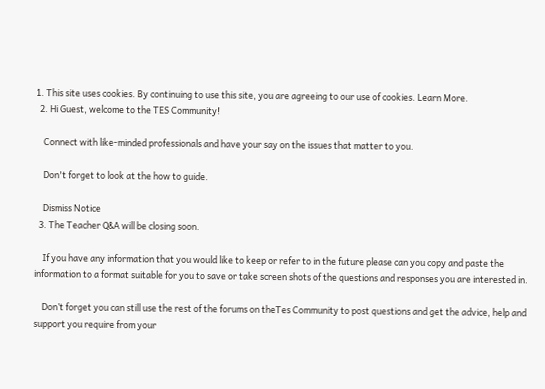1. This site uses cookies. By continuing to use this site, you are agreeing to our use of cookies. Learn More.
  2. Hi Guest, welcome to the TES Community!

    Connect with like-minded professionals and have your say on the issues that matter to you.

    Don't forget to look at the how to guide.

    Dismiss Notice
  3. The Teacher Q&A will be closing soon.

    If you have any information that you would like to keep or refer to in the future please can you copy and paste the information to a format suitable for you to save or take screen shots of the questions and responses you are interested in.

    Don’t forget you can still use the rest of the forums on theTes Community to post questions and get the advice, help and support you require from your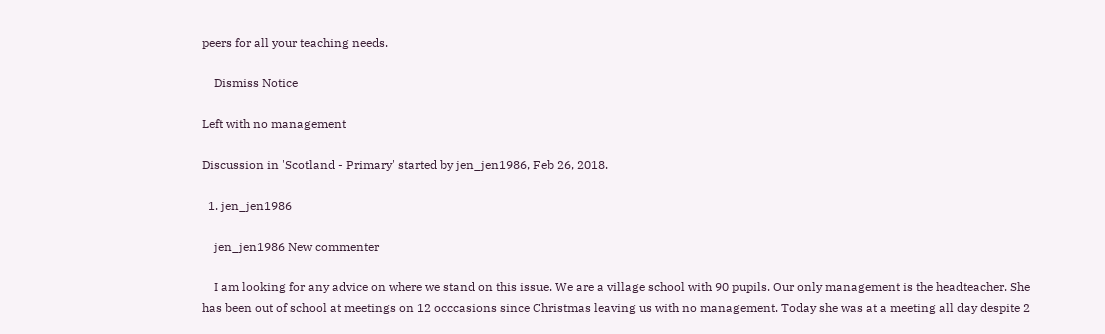peers for all your teaching needs.

    Dismiss Notice

Left with no management

Discussion in 'Scotland - Primary' started by jen_jen1986, Feb 26, 2018.

  1. jen_jen1986

    jen_jen1986 New commenter

    I am looking for any advice on where we stand on this issue. We are a village school with 90 pupils. Our only management is the headteacher. She has been out of school at meetings on 12 occcasions since Christmas leaving us with no management. Today she was at a meeting all day despite 2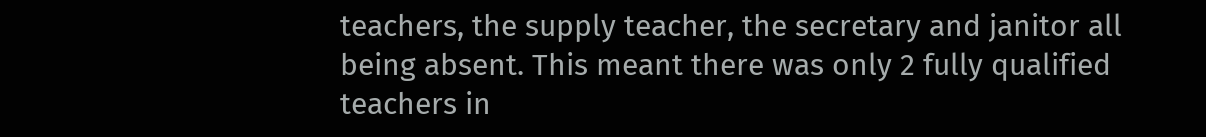teachers, the supply teacher, the secretary and janitor all being absent. This meant there was only 2 fully qualified teachers in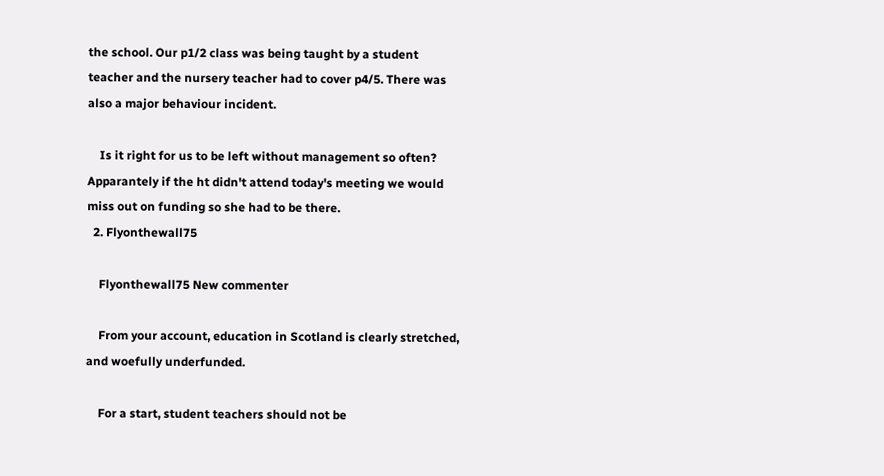the school. Our p1/2 class was being taught by a student teacher and the nursery teacher had to cover p4/5. There was also a major behaviour incident.

    Is it right for us to be left without management so often? Apparantely if the ht didn't attend today's meeting we would miss out on funding so she had to be there.
  2. Flyonthewall75

    Flyonthewall75 New commenter

    From your account, education in Scotland is clearly stretched, and woefully underfunded.

    For a start, student teachers should not be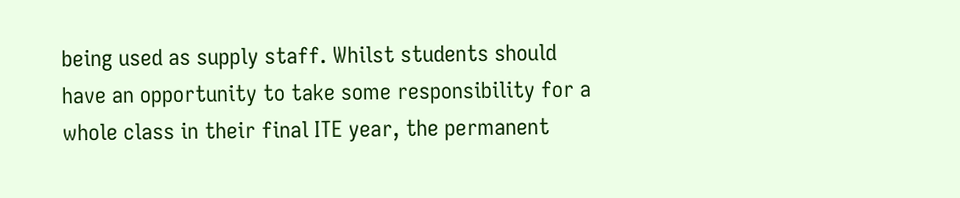being used as supply staff. Whilst students should have an opportunity to take some responsibility for a whole class in their final ITE year, the permanent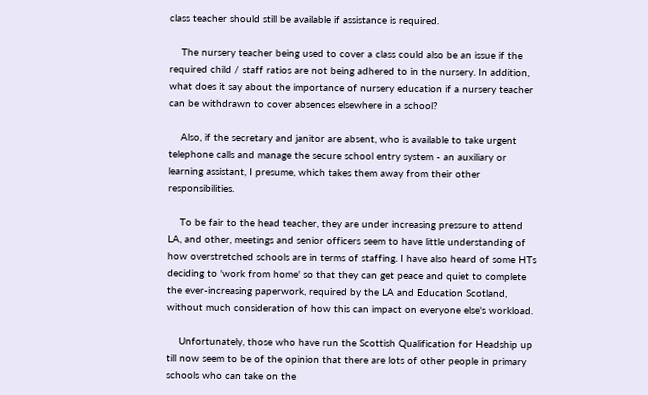class teacher should still be available if assistance is required.

    The nursery teacher being used to cover a class could also be an issue if the required child / staff ratios are not being adhered to in the nursery. In addition, what does it say about the importance of nursery education if a nursery teacher can be withdrawn to cover absences elsewhere in a school?

    Also, if the secretary and janitor are absent, who is available to take urgent telephone calls and manage the secure school entry system - an auxiliary or learning assistant, I presume, which takes them away from their other responsibilities.

    To be fair to the head teacher, they are under increasing pressure to attend LA, and other, meetings and senior officers seem to have little understanding of how overstretched schools are in terms of staffing. I have also heard of some HTs deciding to 'work from home' so that they can get peace and quiet to complete the ever-increasing paperwork, required by the LA and Education Scotland, without much consideration of how this can impact on everyone else's workload.

    Unfortunately, those who have run the Scottish Qualification for Headship up till now seem to be of the opinion that there are lots of other people in primary schools who can take on the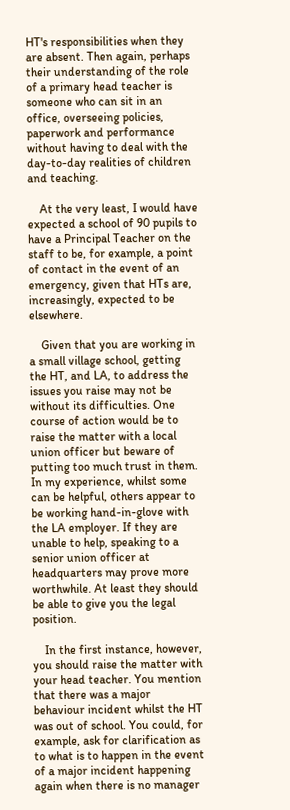HT's responsibilities when they are absent. Then again, perhaps their understanding of the role of a primary head teacher is someone who can sit in an office, overseeing policies, paperwork and performance without having to deal with the day-to-day realities of children and teaching.

    At the very least, I would have expected a school of 90 pupils to have a Principal Teacher on the staff to be, for example, a point of contact in the event of an emergency, given that HTs are, increasingly, expected to be elsewhere.

    Given that you are working in a small village school, getting the HT, and LA, to address the issues you raise may not be without its difficulties. One course of action would be to raise the matter with a local union officer but beware of putting too much trust in them. In my experience, whilst some can be helpful, others appear to be working hand-in-glove with the LA employer. If they are unable to help, speaking to a senior union officer at headquarters may prove more worthwhile. At least they should be able to give you the legal position.

    In the first instance, however, you should raise the matter with your head teacher. You mention that there was a major behaviour incident whilst the HT was out of school. You could, for example, ask for clarification as to what is to happen in the event of a major incident happening again when there is no manager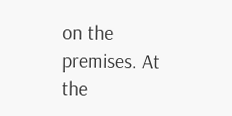on the premises. At the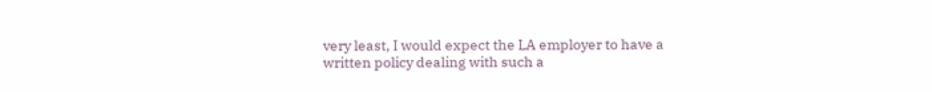very least, I would expect the LA employer to have a written policy dealing with such a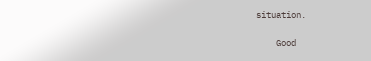situation.

    Good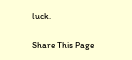luck.

Share This Page